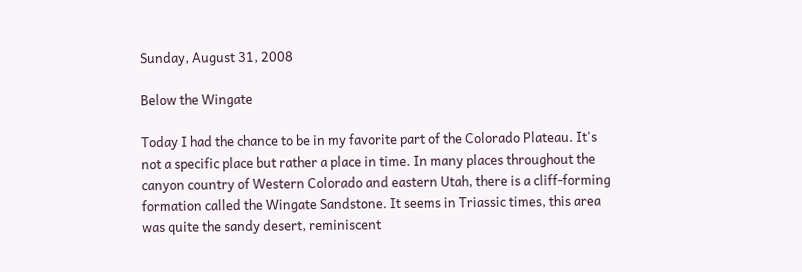Sunday, August 31, 2008

Below the Wingate

Today I had the chance to be in my favorite part of the Colorado Plateau. It's not a specific place but rather a place in time. In many places throughout the canyon country of Western Colorado and eastern Utah, there is a cliff-forming formation called the Wingate Sandstone. It seems in Triassic times, this area was quite the sandy desert, reminiscent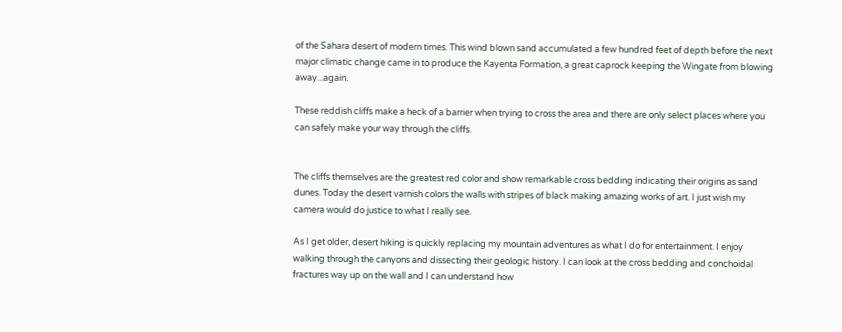of the Sahara desert of modern times. This wind blown sand accumulated a few hundred feet of depth before the next major climatic change came in to produce the Kayenta Formation, a great caprock keeping the Wingate from blowing away...again.

These reddish cliffs make a heck of a barrier when trying to cross the area and there are only select places where you can safely make your way through the cliffs.


The cliffs themselves are the greatest red color and show remarkable cross bedding indicating their origins as sand dunes. Today the desert varnish colors the walls with stripes of black making amazing works of art. I just wish my camera would do justice to what I really see.

As I get older, desert hiking is quickly replacing my mountain adventures as what I do for entertainment. I enjoy walking through the canyons and dissecting their geologic history. I can look at the cross bedding and conchoidal fractures way up on the wall and I can understand how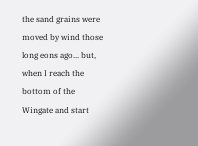the sand grains were moved by wind those long eons ago... but, when I reach the bottom of the Wingate and start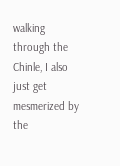walking through the Chinle, I also just get mesmerized by the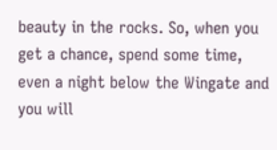beauty in the rocks. So, when you get a chance, spend some time, even a night below the Wingate and you will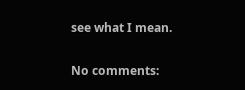see what I mean.

No comments: